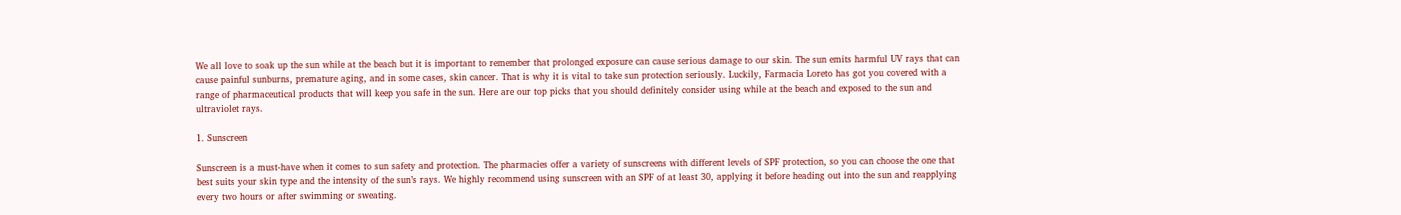We all love to soak up the sun while at the beach but it is important to remember that prolonged exposure can cause serious damage to our skin. The sun emits harmful UV rays that can cause painful sunburns, premature aging, and in some cases, skin cancer. That is why it is vital to take sun protection seriously. Luckily, Farmacia Loreto has got you covered with a range of pharmaceutical products that will keep you safe in the sun. Here are our top picks that you should definitely consider using while at the beach and exposed to the sun and ultraviolet rays.

1. Sunscreen

Sunscreen is a must-have when it comes to sun safety and protection. The pharmacies offer a variety of sunscreens with different levels of SPF protection, so you can choose the one that best suits your skin type and the intensity of the sun’s rays. We highly recommend using sunscreen with an SPF of at least 30, applying it before heading out into the sun and reapplying every two hours or after swimming or sweating.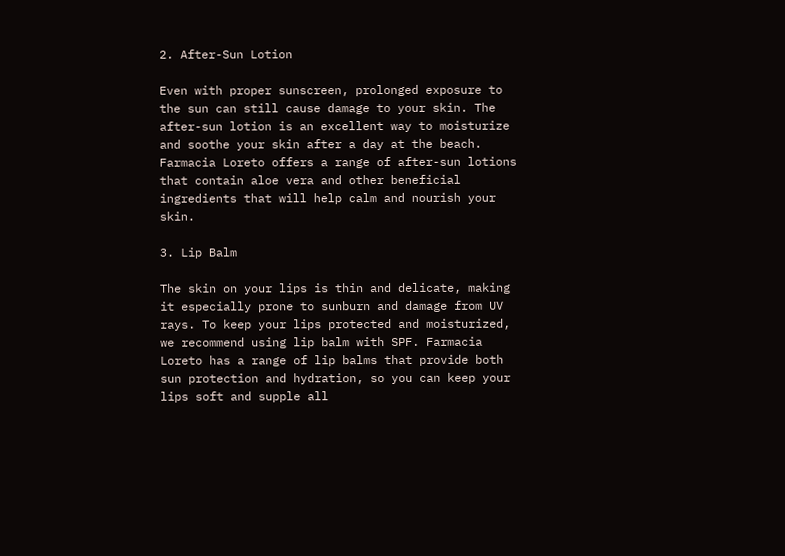2. After-Sun Lotion

Even with proper sunscreen, prolonged exposure to the sun can still cause damage to your skin. The after-sun lotion is an excellent way to moisturize and soothe your skin after a day at the beach. Farmacia Loreto offers a range of after-sun lotions that contain aloe vera and other beneficial ingredients that will help calm and nourish your skin.

3. Lip Balm

The skin on your lips is thin and delicate, making it especially prone to sunburn and damage from UV rays. To keep your lips protected and moisturized, we recommend using lip balm with SPF. Farmacia Loreto has a range of lip balms that provide both sun protection and hydration, so you can keep your lips soft and supple all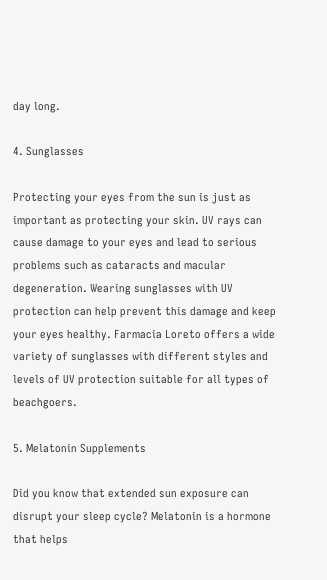day long.

4. Sunglasses

Protecting your eyes from the sun is just as important as protecting your skin. UV rays can cause damage to your eyes and lead to serious problems such as cataracts and macular degeneration. Wearing sunglasses with UV protection can help prevent this damage and keep your eyes healthy. Farmacia Loreto offers a wide variety of sunglasses with different styles and levels of UV protection suitable for all types of beachgoers.

5. Melatonin Supplements

Did you know that extended sun exposure can disrupt your sleep cycle? Melatonin is a hormone that helps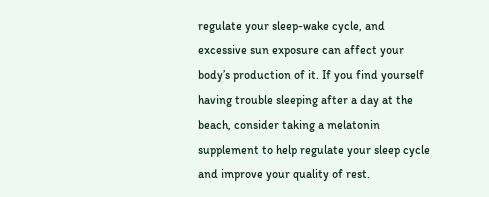regulate your sleep-wake cycle, and excessive sun exposure can affect your body’s production of it. If you find yourself having trouble sleeping after a day at the beach, consider taking a melatonin supplement to help regulate your sleep cycle and improve your quality of rest.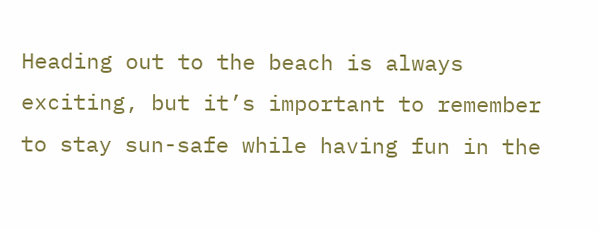Heading out to the beach is always exciting, but it’s important to remember to stay sun-safe while having fun in the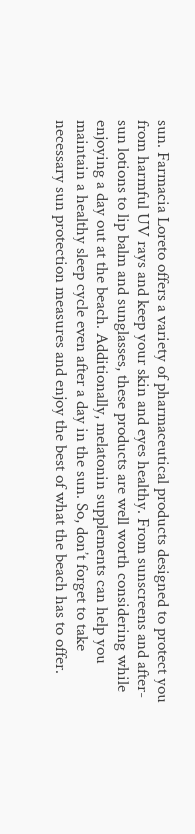sun. Farmacia Loreto offers a variety of pharmaceutical products designed to protect you from harmful UV rays and keep your skin and eyes healthy. From sunscreens and after-sun lotions to lip balm and sunglasses, these products are well worth considering while enjoying a day out at the beach. Additionally, melatonin supplements can help you maintain a healthy sleep cycle even after a day in the sun. So, don’t forget to take necessary sun protection measures and enjoy the best of what the beach has to offer.